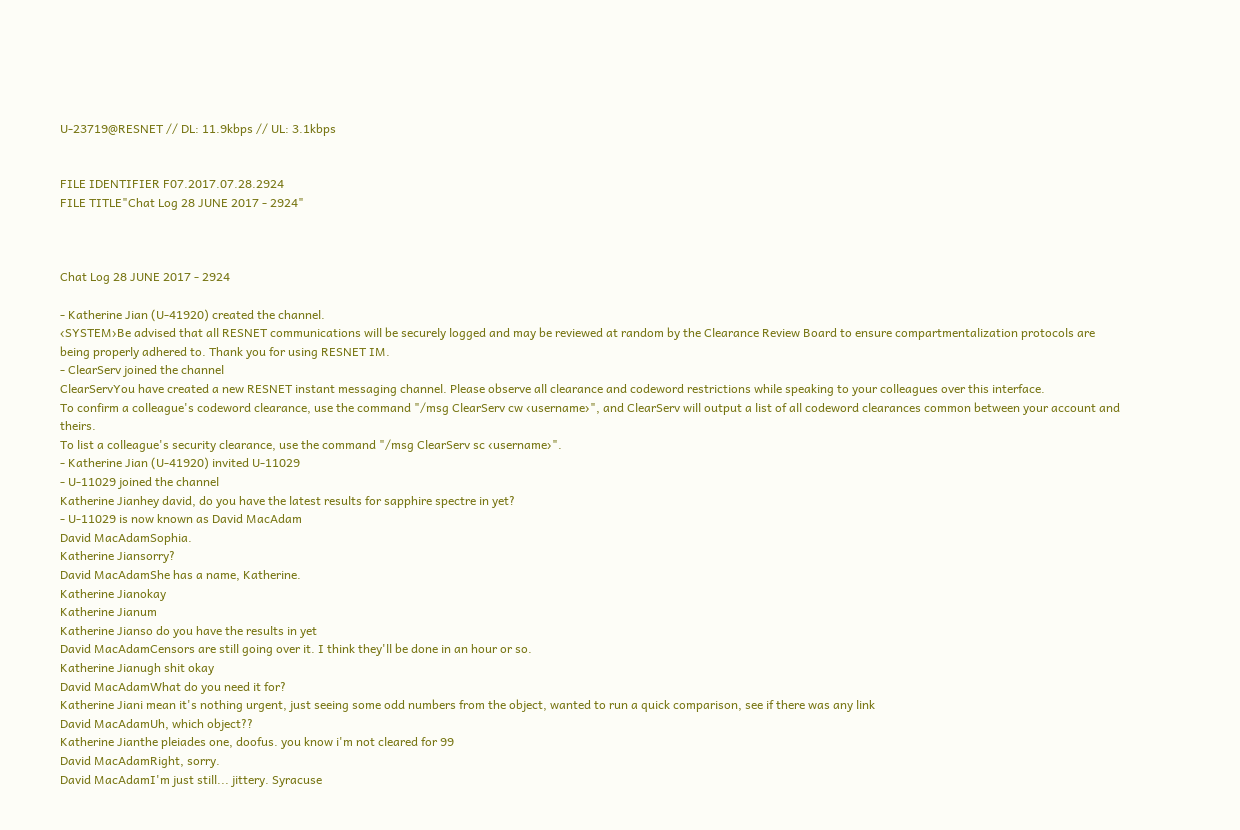U-23719@RESNET // DL: 11.9kbps // UL: 3.1kbps


FILE IDENTIFIER F07.2017.07.28.2924
FILE TITLE"Chat Log 28 JUNE 2017 - 2924"



Chat Log 28 JUNE 2017 - 2924

- Katherine Jian (U-41920) created the channel.
‹SYSTEM›Be advised that all RESNET communications will be securely logged and may be reviewed at random by the Clearance Review Board to ensure compartmentalization protocols are being properly adhered to. Thank you for using RESNET IM.
- ClearServ joined the channel
ClearServYou have created a new RESNET instant messaging channel. Please observe all clearance and codeword restrictions while speaking to your colleagues over this interface.
To confirm a colleague's codeword clearance, use the command "/msg ClearServ cw ‹username›", and ClearServ will output a list of all codeword clearances common between your account and theirs.
To list a colleague's security clearance, use the command "/msg ClearServ sc ‹username›".
- Katherine Jian (U-41920) invited U-11029
- U-11029 joined the channel
Katherine Jianhey david, do you have the latest results for sapphire spectre in yet?
- U-11029 is now known as David MacAdam
David MacAdamSophia.
Katherine Jiansorry?
David MacAdamShe has a name, Katherine.
Katherine Jianokay
Katherine Jianum
Katherine Jianso do you have the results in yet
David MacAdamCensors are still going over it. I think they'll be done in an hour or so.
Katherine Jianugh shit okay
David MacAdamWhat do you need it for?
Katherine Jiani mean it's nothing urgent, just seeing some odd numbers from the object, wanted to run a quick comparison, see if there was any link
David MacAdamUh, which object??
Katherine Jianthe pleiades one, doofus. you know i'm not cleared for 99
David MacAdamRight, sorry.
David MacAdamI'm just still... jittery. Syracuse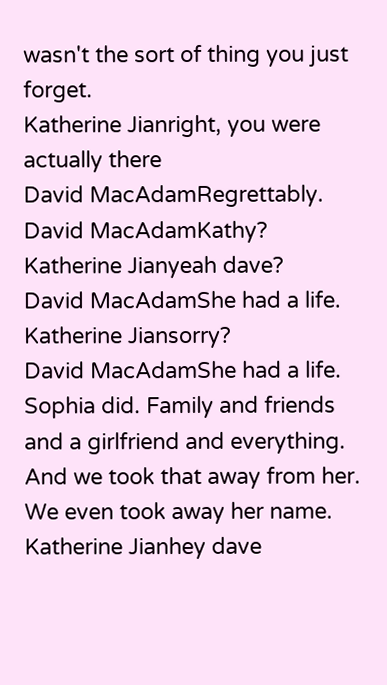wasn't the sort of thing you just forget.
Katherine Jianright, you were actually there
David MacAdamRegrettably.
David MacAdamKathy?
Katherine Jianyeah dave?
David MacAdamShe had a life.
Katherine Jiansorry?
David MacAdamShe had a life. Sophia did. Family and friends and a girlfriend and everything. And we took that away from her. We even took away her name.
Katherine Jianhey dave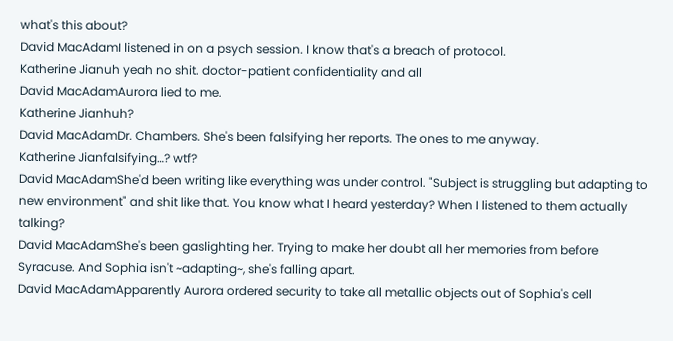what's this about?
David MacAdamI listened in on a psych session. I know that's a breach of protocol.
Katherine Jianuh yeah no shit. doctor-patient confidentiality and all
David MacAdamAurora lied to me.
Katherine Jianhuh?
David MacAdamDr. Chambers. She's been falsifying her reports. The ones to me anyway.
Katherine Jianfalsifying…? wtf?
David MacAdamShe'd been writing like everything was under control. "Subject is struggling but adapting to new environment" and shit like that. You know what I heard yesterday? When I listened to them actually talking?
David MacAdamShe's been gaslighting her. Trying to make her doubt all her memories from before Syracuse. And Sophia isn't ~adapting~, she's falling apart.
David MacAdamApparently Aurora ordered security to take all metallic objects out of Sophia's cell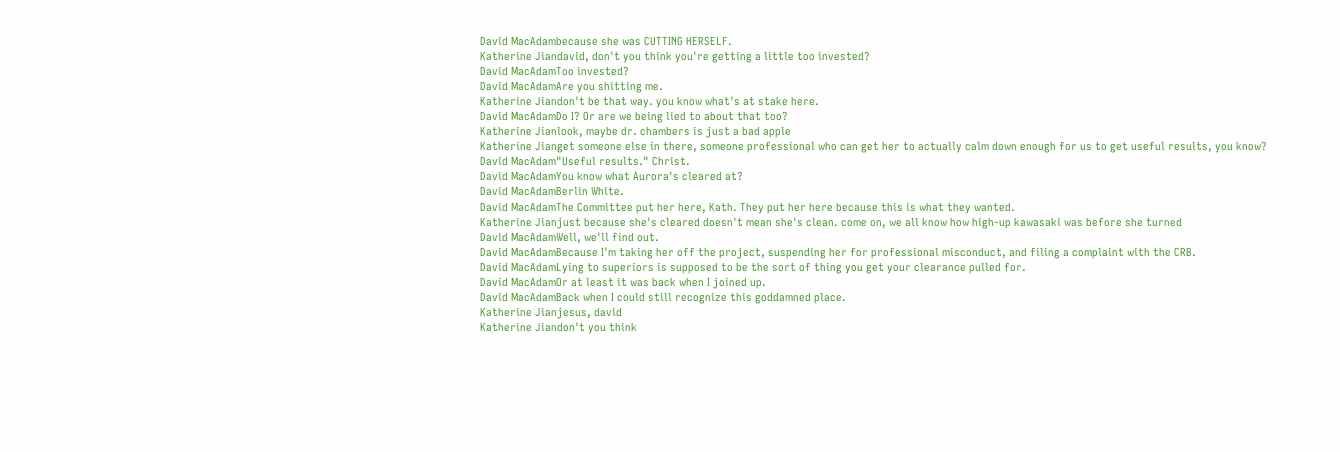David MacAdambecause she was CUTTING HERSELF.
Katherine Jiandavid, don't you think you're getting a little too invested?
David MacAdamToo invested?
David MacAdamAre you shitting me.
Katherine Jiandon't be that way. you know what's at stake here.
David MacAdamDo I? Or are we being lied to about that too?
Katherine Jianlook, maybe dr. chambers is just a bad apple
Katherine Jianget someone else in there, someone professional who can get her to actually calm down enough for us to get useful results, you know?
David MacAdam"Useful results." Christ.
David MacAdamYou know what Aurora's cleared at?
David MacAdamBerlin White.
David MacAdamThe Committee put her here, Kath. They put her here because this is what they wanted.
Katherine Jianjust because she's cleared doesn't mean she's clean. come on, we all know how high-up kawasaki was before she turned
David MacAdamWell, we'll find out.
David MacAdamBecause I'm taking her off the project, suspending her for professional misconduct, and filing a complaint with the CRB.
David MacAdamLying to superiors is supposed to be the sort of thing you get your clearance pulled for.
David MacAdamOr at least it was back when I joined up.
David MacAdamBack when I could still recognize this goddamned place.
Katherine Jianjesus, david
Katherine Jiandon't you think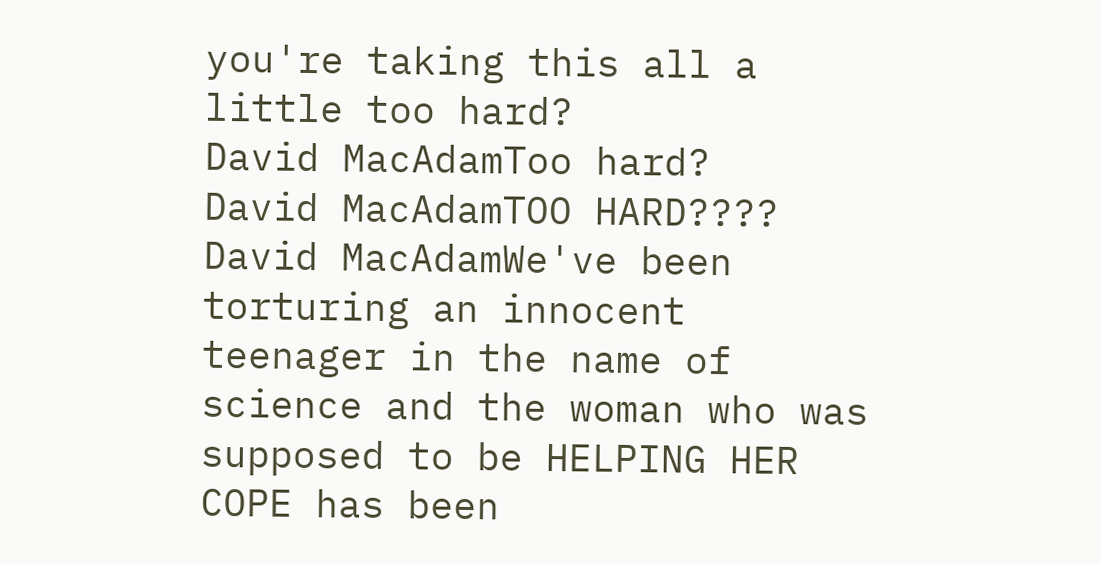you're taking this all a little too hard?
David MacAdamToo hard?
David MacAdamTOO HARD????
David MacAdamWe've been torturing an innocent teenager in the name of science and the woman who was supposed to be HELPING HER COPE has been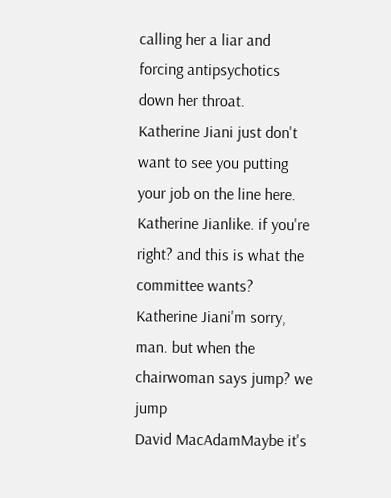calling her a liar and forcing antipsychotics down her throat.
Katherine Jiani just don't want to see you putting your job on the line here.
Katherine Jianlike. if you're right? and this is what the committee wants?
Katherine Jiani'm sorry, man. but when the chairwoman says jump? we jump
David MacAdamMaybe it's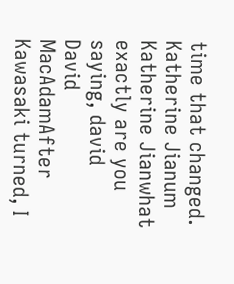time that changed.
Katherine Jianum
Katherine Jianwhat exactly are you saying, david
David MacAdamAfter Kawasaki turned, I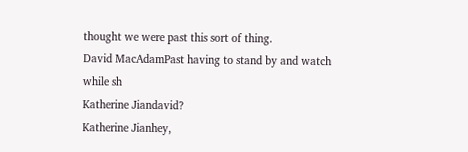thought we were past this sort of thing.
David MacAdamPast having to stand by and watch while sh
Katherine Jiandavid?
Katherine Jianhey,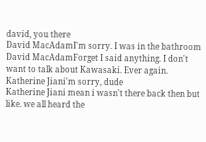david, you there
David MacAdamI'm sorry. I was in the bathroom
David MacAdamForget I said anything. I don't want to talk about Kawasaki. Ever again.
Katherine Jiani'm sorry, dude
Katherine Jiani mean i wasn't there back then but like. we all heard the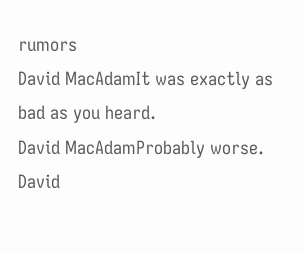rumors
David MacAdamIt was exactly as bad as you heard.
David MacAdamProbably worse.
David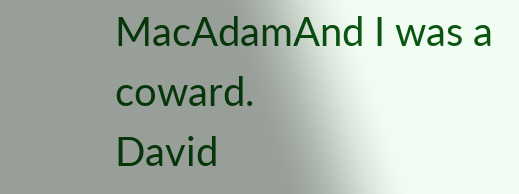MacAdamAnd I was a coward.
David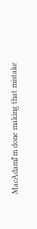MacAdamI'm done making that mistake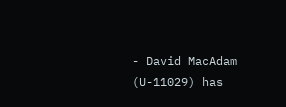- David MacAdam (U-11029) has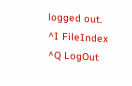logged out.
^I FileIndex
^Q LogOut